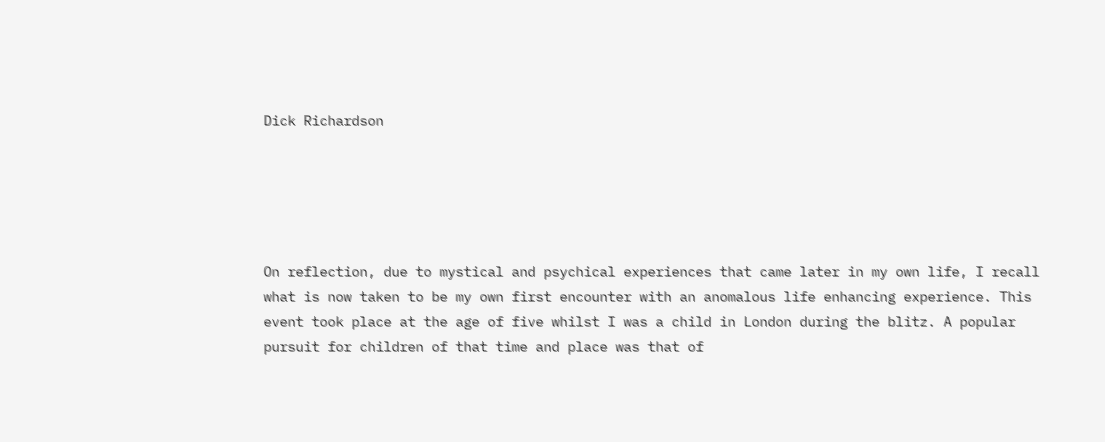Dick Richardson





On reflection, due to mystical and psychical experiences that came later in my own life, I recall what is now taken to be my own first encounter with an anomalous life enhancing experience. This event took place at the age of five whilst I was a child in London during the blitz. A popular pursuit for children of that time and place was that of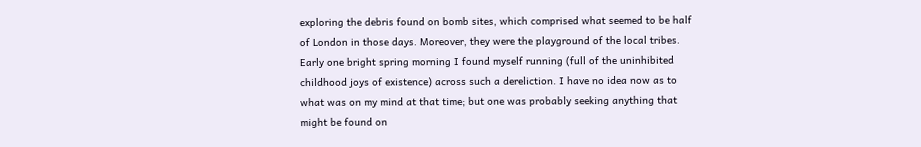exploring the debris found on bomb sites, which comprised what seemed to be half of London in those days. Moreover, they were the playground of the local tribes. Early one bright spring morning I found myself running (full of the uninhibited childhood joys of existence) across such a dereliction. I have no idea now as to what was on my mind at that time; but one was probably seeking anything that might be found on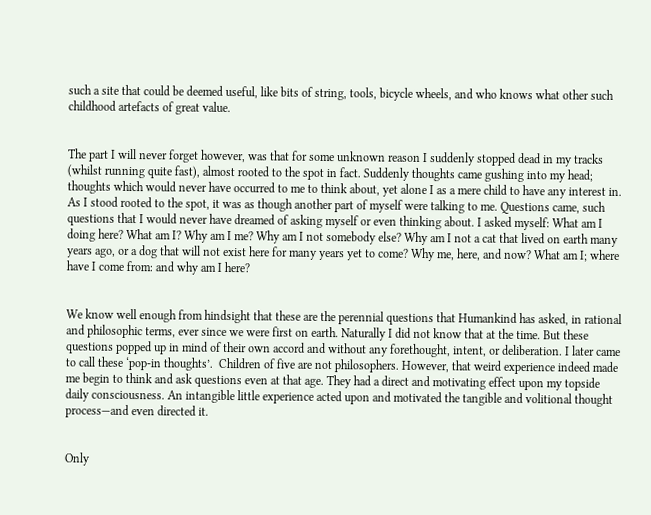such a site that could be deemed useful, like bits of string, tools, bicycle wheels, and who knows what other such childhood artefacts of great value.


The part I will never forget however, was that for some unknown reason I suddenly stopped dead in my tracks (whilst running quite fast), almost rooted to the spot in fact. Suddenly thoughts came gushing into my head; thoughts which would never have occurred to me to think about, yet alone I as a mere child to have any interest in.  As I stood rooted to the spot, it was as though another part of myself were talking to me. Questions came, such questions that I would never have dreamed of asking myself or even thinking about. I asked myself: What am I doing here? What am I? Why am I me? Why am I not somebody else? Why am I not a cat that lived on earth many years ago, or a dog that will not exist here for many years yet to come? Why me, here, and now? What am I; where have I come from: and why am I here?


We know well enough from hindsight that these are the perennial questions that Humankind has asked, in rational and philosophic terms, ever since we were first on earth. Naturally I did not know that at the time. But these questions popped up in mind of their own accord and without any forethought, intent, or deliberation. I later came to call these ‘pop-in thoughts’.  Children of five are not philosophers. However, that weird experience indeed made me begin to think and ask questions even at that age. They had a direct and motivating effect upon my topside daily consciousness. An intangible little experience acted upon and motivated the tangible and volitional thought process—and even directed it.


Only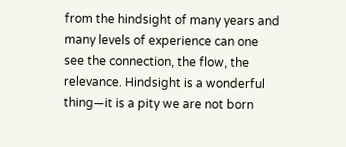from the hindsight of many years and many levels of experience can one see the connection, the flow, the relevance. Hindsight is a wonderful thing—it is a pity we are not born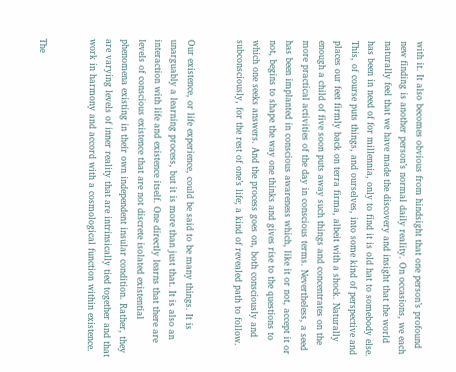with it. It also becomes obvious from hindsight that one person’s profound new finding is another person’s normal daily reality. On occasions, we each naturally feel that we have made the discovery and insight that the world has been in need of for millennia, only to find it is old hat to somebody else. This, of course puts things, and ourselves, into some kind of perspective and places our feet firmly back on terra firma, albeit with a shock. Naturally enough a child of five soon puts away such things and concentrates on the more practical activities of the day in conscious terms. Nevertheless, a seed has been implanted in conscious awareness which, like it or not, accept it or not, begins to shape the way one thinks and gives rise to the questions to which one seeks answers. And the process goes on, both consciously and subconsciously, for the rest of one’s life; a kind of revealed path to follow.


Our existence, or life experience, could be said to be many things. It is unarguably a learning process, but it is more than just that. It is also an interaction with life and existence itself. One directly learns that there are levels of conscious existence that are not discrete isolated existential phenomena existing in their own independent insular condition. Rather, they are varying levels of inner reality that are intrinsically tied together and that work in harmony and accord with a cosmological function within existence.


The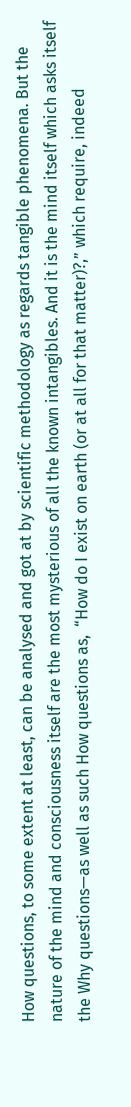How questions, to some extent at least, can be analysed and got at by scientific methodology as regards tangible phenomena. But the nature of the mind and consciousness itself are the most mysterious of all the known intangibles. And it is the mind itself which asks itself the Why questions—as well as such How questions as,  “How do I exist on earth (or at all for that matter)?,” which require, indeed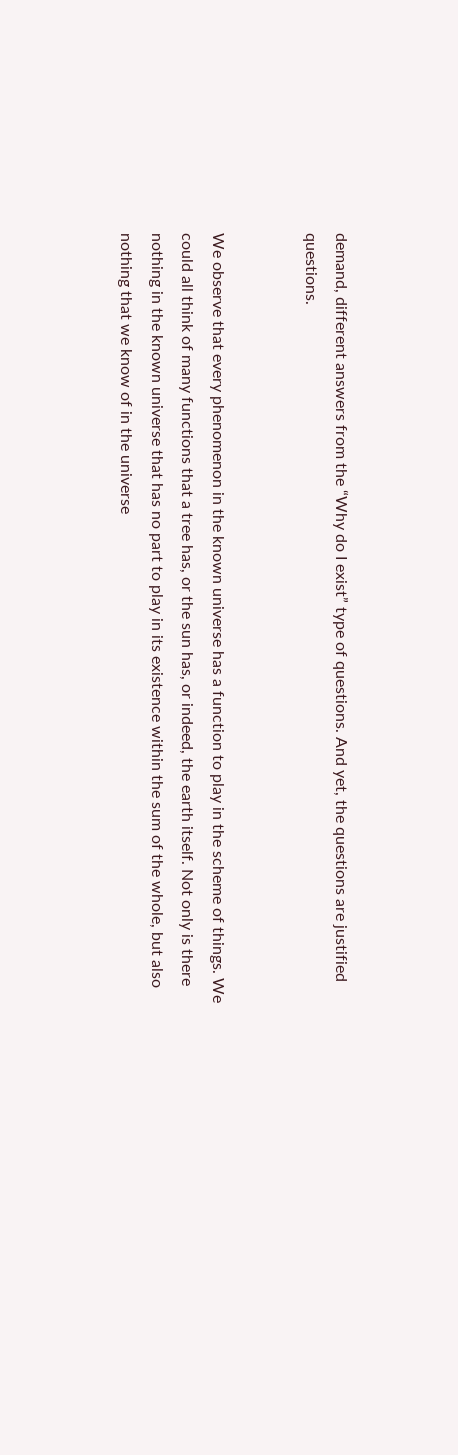demand, different answers from the “Why do I exist” type of questions. And yet, the questions are justified questions.


We observe that every phenomenon in the known universe has a function to play in the scheme of things. We could all think of many functions that a tree has, or the sun has, or indeed, the earth itself. Not only is there nothing in the known universe that has no part to play in its existence within the sum of the whole, but also nothing that we know of in the universe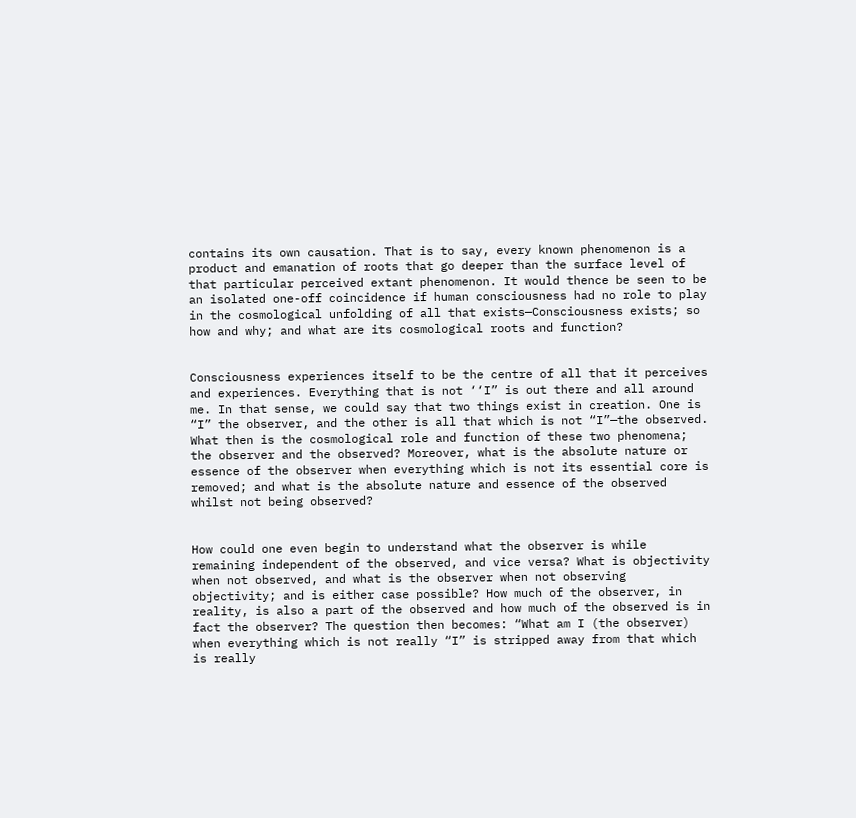contains its own causation. That is to say, every known phenomenon is a product and emanation of roots that go deeper than the surface level of that particular perceived extant phenomenon. It would thence be seen to be an isolated one-off coincidence if human consciousness had no role to play in the cosmological unfolding of all that exists—Consciousness exists; so how and why; and what are its cosmological roots and function?


Consciousness experiences itself to be the centre of all that it perceives and experiences. Everything that is not ‘‘I” is out there and all around me. In that sense, we could say that two things exist in creation. One is “I” the observer, and the other is all that which is not “I”—the observed. What then is the cosmological role and function of these two phenomena; the observer and the observed? Moreover, what is the absolute nature or essence of the observer when everything which is not its essential core is removed; and what is the absolute nature and essence of the observed whilst not being observed?


How could one even begin to understand what the observer is while remaining independent of the observed, and vice versa? What is objectivity when not observed, and what is the observer when not observing objectivity; and is either case possible? How much of the observer, in reality, is also a part of the observed and how much of the observed is in fact the observer? The question then becomes: “What am I (the observer) when everything which is not really “I” is stripped away from that which is really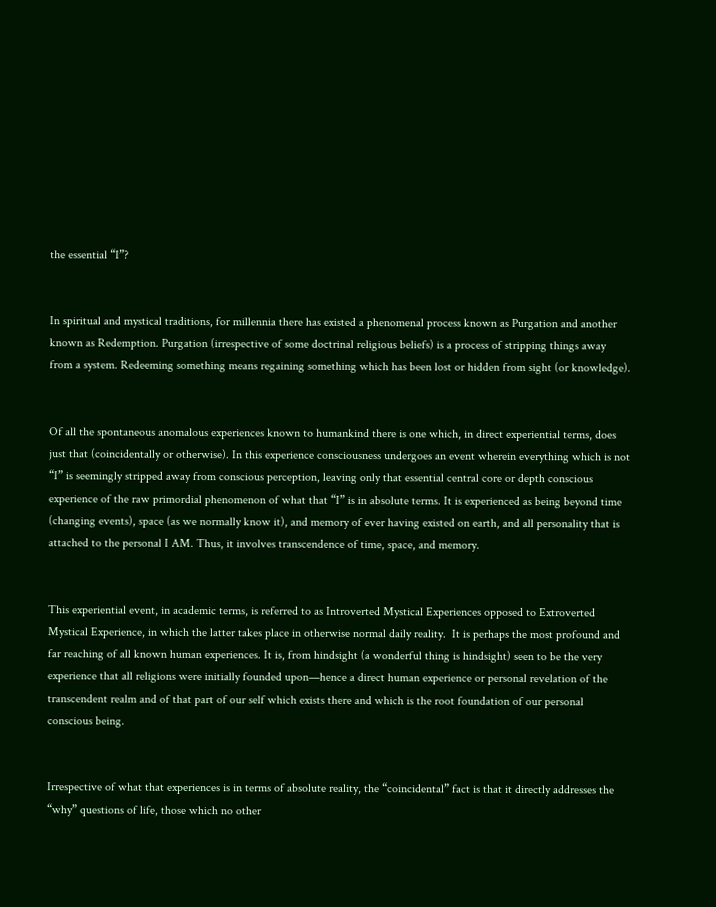the essential “I”?


In spiritual and mystical traditions, for millennia there has existed a phenomenal process known as Purgation and another known as Redemption. Purgation (irrespective of some doctrinal religious beliefs) is a process of stripping things away from a system. Redeeming something means regaining something which has been lost or hidden from sight (or knowledge).


Of all the spontaneous anomalous experiences known to humankind there is one which, in direct experiential terms, does just that (coincidentally or otherwise). In this experience consciousness undergoes an event wherein everything which is not  “I” is seemingly stripped away from conscious perception, leaving only that essential central core or depth conscious experience of the raw primordial phenomenon of what that “I” is in absolute terms. It is experienced as being beyond time (changing events), space (as we normally know it), and memory of ever having existed on earth, and all personality that is attached to the personal I AM. Thus, it involves transcendence of time, space, and memory.


This experiential event, in academic terms, is referred to as Introverted Mystical Experiences opposed to Extroverted Mystical Experience, in which the latter takes place in otherwise normal daily reality.  It is perhaps the most profound and far reaching of all known human experiences. It is, from hindsight (a wonderful thing is hindsight) seen to be the very experience that all religions were initially founded upon—hence a direct human experience or personal revelation of the transcendent realm and of that part of our self which exists there and which is the root foundation of our personal conscious being.


Irrespective of what that experiences is in terms of absolute reality, the “coincidental” fact is that it directly addresses the “why” questions of life, those which no other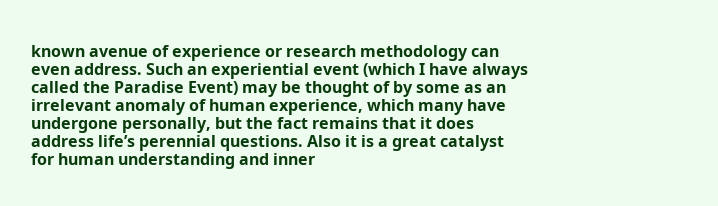known avenue of experience or research methodology can even address. Such an experiential event (which I have always called the Paradise Event) may be thought of by some as an irrelevant anomaly of human experience, which many have undergone personally, but the fact remains that it does address life’s perennial questions. Also it is a great catalyst for human understanding and inner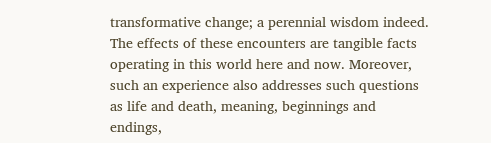transformative change; a perennial wisdom indeed.  The effects of these encounters are tangible facts operating in this world here and now. Moreover, such an experience also addresses such questions as life and death, meaning, beginnings and endings,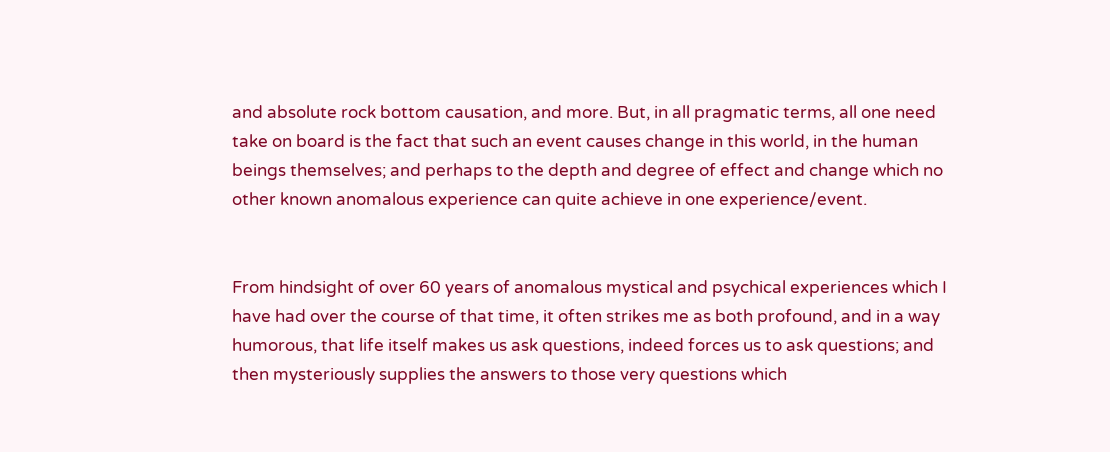and absolute rock bottom causation, and more. But, in all pragmatic terms, all one need take on board is the fact that such an event causes change in this world, in the human beings themselves; and perhaps to the depth and degree of effect and change which no other known anomalous experience can quite achieve in one experience/event.


From hindsight of over 60 years of anomalous mystical and psychical experiences which I have had over the course of that time, it often strikes me as both profound, and in a way humorous, that life itself makes us ask questions, indeed forces us to ask questions; and then mysteriously supplies the answers to those very questions which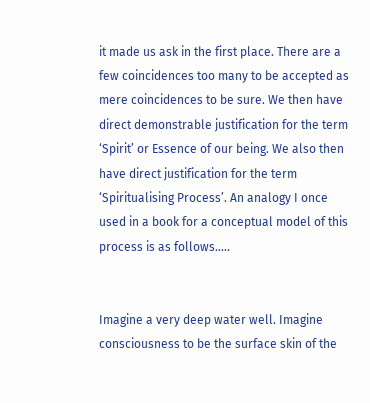it made us ask in the first place. There are a few coincidences too many to be accepted as mere coincidences to be sure. We then have direct demonstrable justification for the term ‘Spirit’ or Essence of our being. We also then have direct justification for the term ‘Spiritualising Process’. An analogy I once used in a book for a conceptual model of this process is as follows…..


Imagine a very deep water well. Imagine consciousness to be the surface skin of the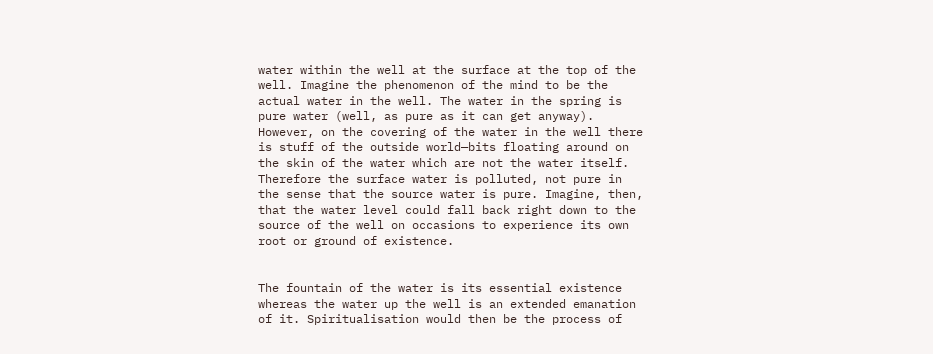water within the well at the surface at the top of the well. Imagine the phenomenon of the mind to be the actual water in the well. The water in the spring is pure water (well, as pure as it can get anyway). However, on the covering of the water in the well there is stuff of the outside world—bits floating around on the skin of the water which are not the water itself. Therefore the surface water is polluted, not pure in the sense that the source water is pure. Imagine, then, that the water level could fall back right down to the source of the well on occasions to experience its own root or ground of existence.


The fountain of the water is its essential existence whereas the water up the well is an extended emanation of it. Spiritualisation would then be the process of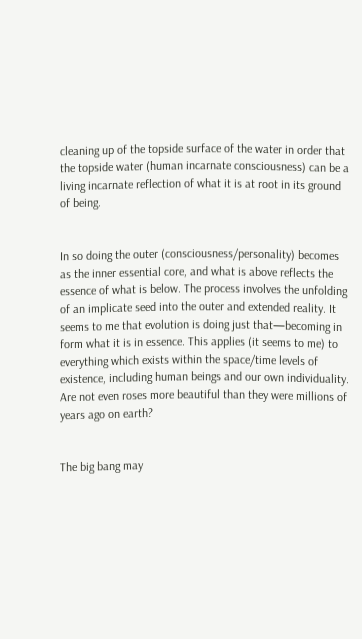cleaning up of the topside surface of the water in order that the topside water (human incarnate consciousness) can be a living incarnate reflection of what it is at root in its ground of being.


In so doing the outer (consciousness/personality) becomes as the inner essential core, and what is above reflects the essence of what is below. The process involves the unfolding of an implicate seed into the outer and extended reality. It seems to me that evolution is doing just that—becoming in form what it is in essence. This applies (it seems to me) to everything which exists within the space/time levels of existence, including human beings and our own individuality. Are not even roses more beautiful than they were millions of years ago on earth?


The big bang may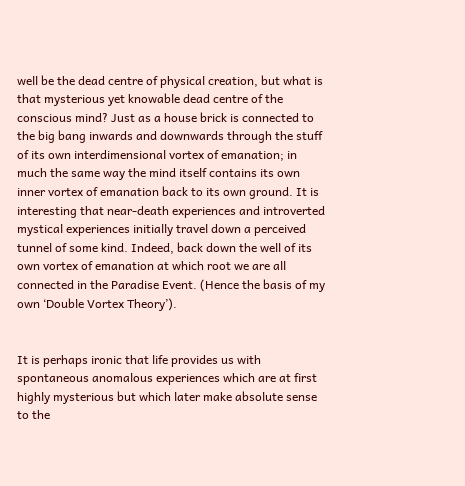well be the dead centre of physical creation, but what is that mysterious yet knowable dead centre of the conscious mind? Just as a house brick is connected to the big bang inwards and downwards through the stuff of its own interdimensional vortex of emanation; in much the same way the mind itself contains its own inner vortex of emanation back to its own ground. It is interesting that near-death experiences and introverted mystical experiences initially travel down a perceived tunnel of some kind. Indeed, back down the well of its own vortex of emanation at which root we are all connected in the Paradise Event. (Hence the basis of my own ‘Double Vortex Theory’).


It is perhaps ironic that life provides us with spontaneous anomalous experiences which are at first highly mysterious but which later make absolute sense to the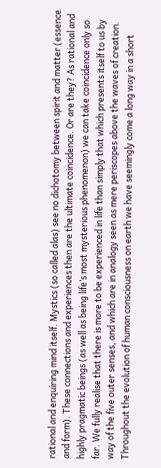rational and enquiring mind itself. Mystics (so called alas) see no dichotomy between spirit and matter (essence and form). These connections and experiences then are the ultimate coincidence. Or are they? As rational and highly pragmatic beings (as well as being life’s most mysterious phenomenon) we can take coincidence only so far. We fully realise that there is more to be experienced in life than simply that which presents itself to us by way of the five outer senses, and which are in analogy seen as mere periscopes above the waves of creation. Throughout the evolution of human consciousness on earth we have seemingly come a long way in a short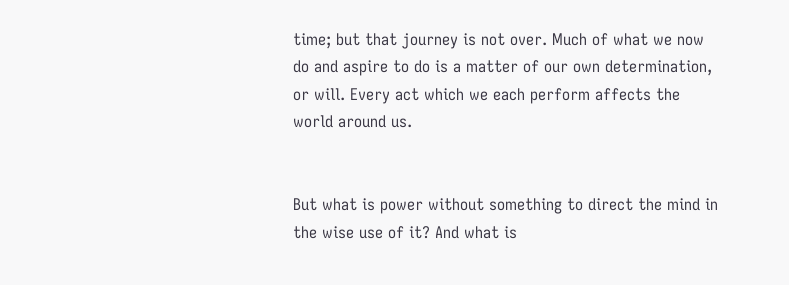time; but that journey is not over. Much of what we now do and aspire to do is a matter of our own determination, or will. Every act which we each perform affects the world around us.


But what is power without something to direct the mind in the wise use of it? And what is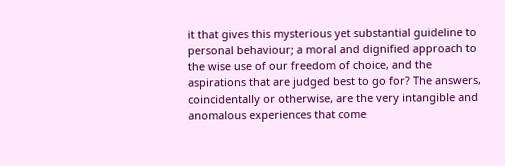it that gives this mysterious yet substantial guideline to personal behaviour; a moral and dignified approach to the wise use of our freedom of choice, and the aspirations that are judged best to go for? The answers, coincidentally or otherwise, are the very intangible and anomalous experiences that come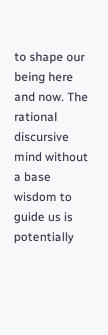to shape our being here and now. The rational discursive mind without a base wisdom to guide us is potentially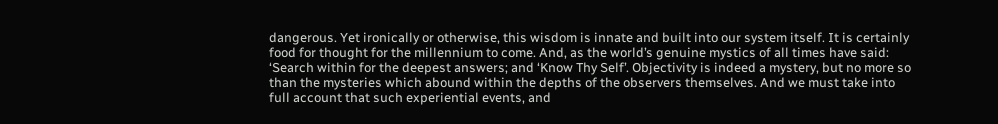dangerous. Yet ironically or otherwise, this wisdom is innate and built into our system itself. It is certainly food for thought for the millennium to come. And, as the world’s genuine mystics of all times have said: ‘Search within for the deepest answers; and ‘Know Thy Self’. Objectivity is indeed a mystery, but no more so than the mysteries which abound within the depths of the observers themselves. And we must take into full account that such experiential events, and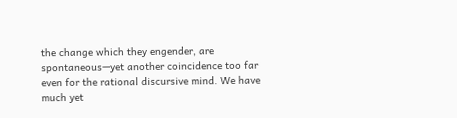the change which they engender, are spontaneous—yet another coincidence too far even for the rational discursive mind. We have much yet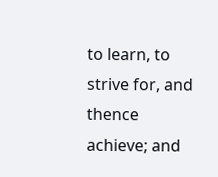to learn, to strive for, and thence achieve; and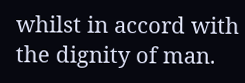whilst in accord with the dignity of man.